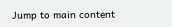Jump to main content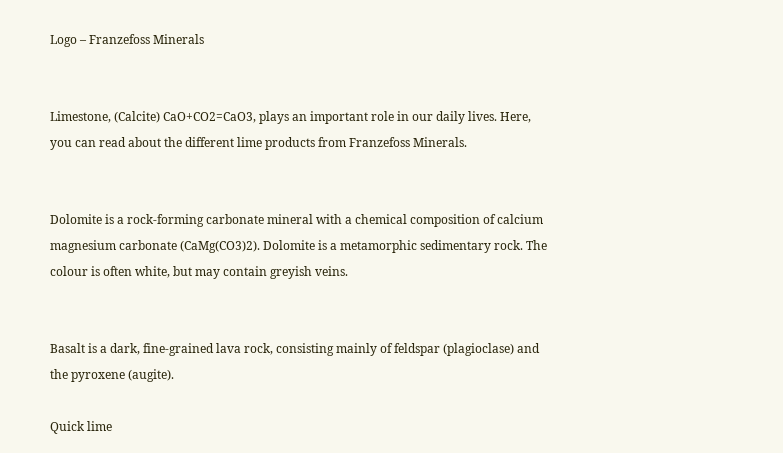Logo – Franzefoss Minerals


Limestone, (Calcite) CaO+CO2=CaO3, plays an important role in our daily lives. Here, you can read about the different lime products from Franzefoss Minerals.


Dolomite is a rock-forming carbonate mineral with a chemical composition of calcium magnesium carbonate (CaMg(CO3)2). Dolomite is a metamorphic sedimentary rock. The colour is often white, but may contain greyish veins.


Basalt is a dark, fine-grained lava rock, consisting mainly of feldspar (plagioclase) and the pyroxene (augite).

Quick lime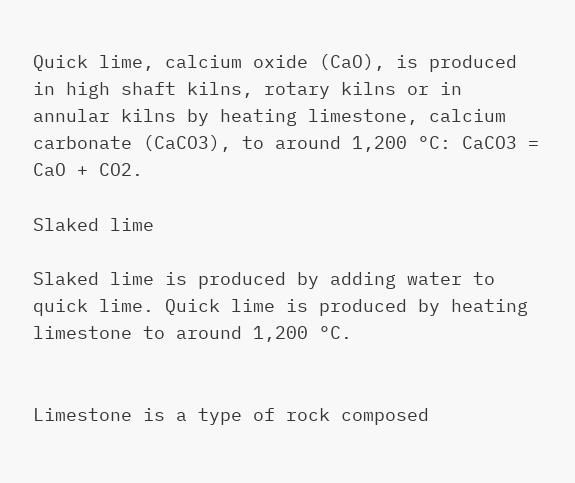Quick lime, calcium oxide (CaO), is produced in high shaft kilns, rotary kilns or in annular kilns by heating limestone, calcium carbonate (CaCO3), to around 1,200 °C: CaCO3 = CaO + CO2.

Slaked lime

Slaked lime is produced by adding water to quick lime. Quick lime is produced by heating limestone to around 1,200 °C.


Limestone is a type of rock composed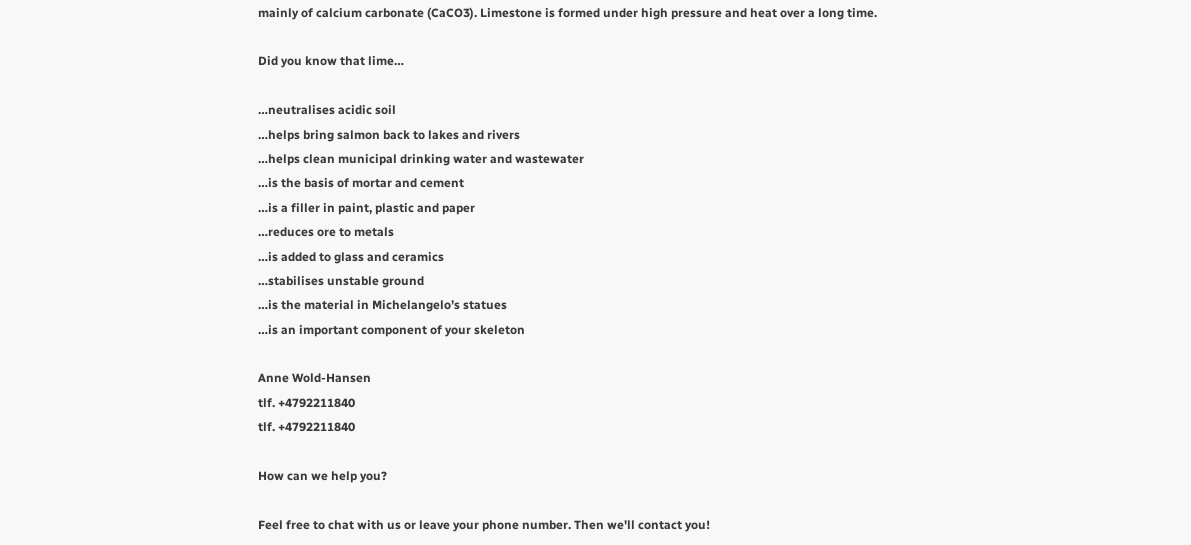mainly of calcium carbonate (CaCO3). Limestone is formed under high pressure and heat over a long time.

Did you know that lime…

…neutralises acidic soil
…helps bring salmon back to lakes and rivers
…helps clean municipal drinking water and wastewater
…is the basis of mortar and cement
…is a filler in paint, plastic and paper
…reduces ore to metals
…is added to glass and ceramics
…stabilises unstable ground
…is the material in Michelangelo’s statues
…is an important component of your skeleton

Anne Wold-Hansen
tlf. +4792211840
tlf. +4792211840

How can we help you?

Feel free to chat with us or leave your phone number. Then we'll contact you!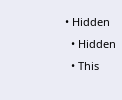• Hidden
  • Hidden
  • This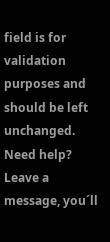field is for validation purposes and should be left unchanged.
Need help? Leave a message, you´ll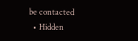be contacted
  • Hidden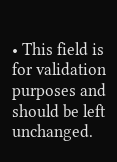• This field is for validation purposes and should be left unchanged.